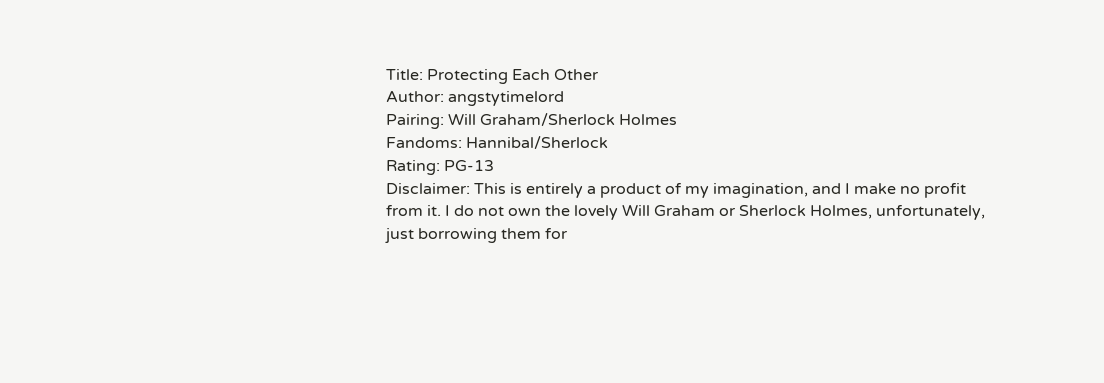Title: Protecting Each Other
Author: angstytimelord
Pairing: Will Graham/Sherlock Holmes
Fandoms: Hannibal/Sherlock
Rating: PG-13
Disclaimer: This is entirely a product of my imagination, and I make no profit from it. I do not own the lovely Will Graham or Sherlock Holmes, unfortunately, just borrowing them for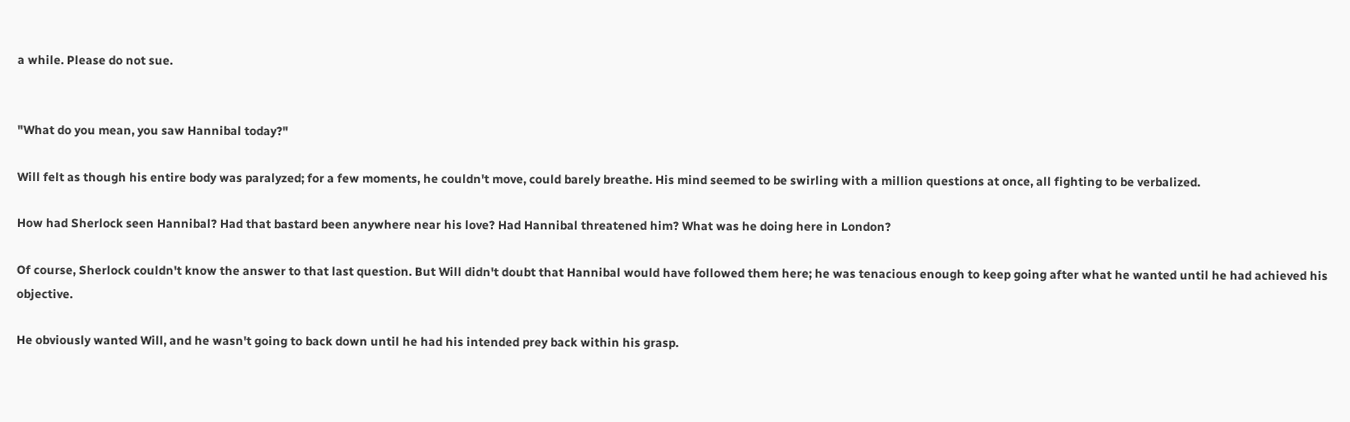a while. Please do not sue.


"What do you mean, you saw Hannibal today?"

Will felt as though his entire body was paralyzed; for a few moments, he couldn't move, could barely breathe. His mind seemed to be swirling with a million questions at once, all fighting to be verbalized.

How had Sherlock seen Hannibal? Had that bastard been anywhere near his love? Had Hannibal threatened him? What was he doing here in London?

Of course, Sherlock couldn't know the answer to that last question. But Will didn't doubt that Hannibal would have followed them here; he was tenacious enough to keep going after what he wanted until he had achieved his objective.

He obviously wanted Will, and he wasn't going to back down until he had his intended prey back within his grasp.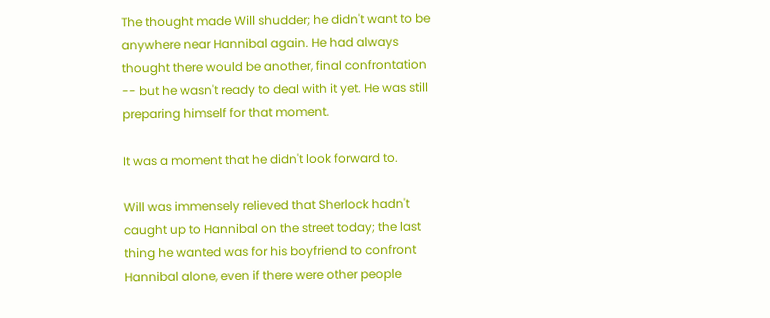The thought made Will shudder; he didn't want to be anywhere near Hannibal again. He had always thought there would be another, final confrontation -- but he wasn't ready to deal with it yet. He was still preparing himself for that moment.

It was a moment that he didn't look forward to.

Will was immensely relieved that Sherlock hadn't caught up to Hannibal on the street today; the last thing he wanted was for his boyfriend to confront Hannibal alone, even if there were other people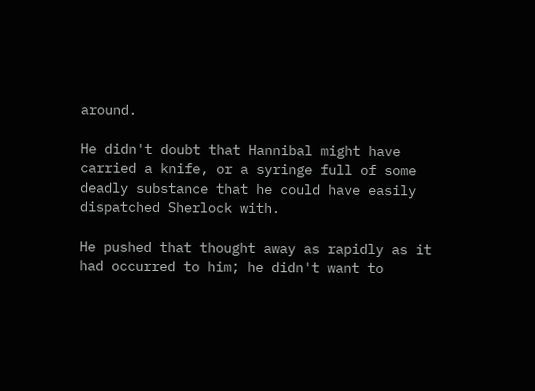around.

He didn't doubt that Hannibal might have carried a knife, or a syringe full of some deadly substance that he could have easily dispatched Sherlock with.

He pushed that thought away as rapidly as it had occurred to him; he didn't want to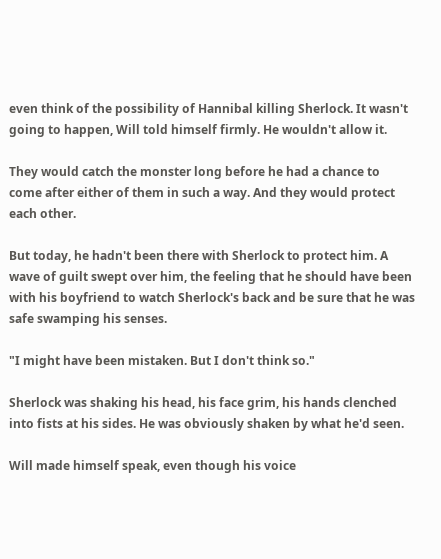even think of the possibility of Hannibal killing Sherlock. It wasn't going to happen, Will told himself firmly. He wouldn't allow it.

They would catch the monster long before he had a chance to come after either of them in such a way. And they would protect each other.

But today, he hadn't been there with Sherlock to protect him. A wave of guilt swept over him, the feeling that he should have been with his boyfriend to watch Sherlock's back and be sure that he was safe swamping his senses.

"I might have been mistaken. But I don't think so."

Sherlock was shaking his head, his face grim, his hands clenched into fists at his sides. He was obviously shaken by what he'd seen.

Will made himself speak, even though his voice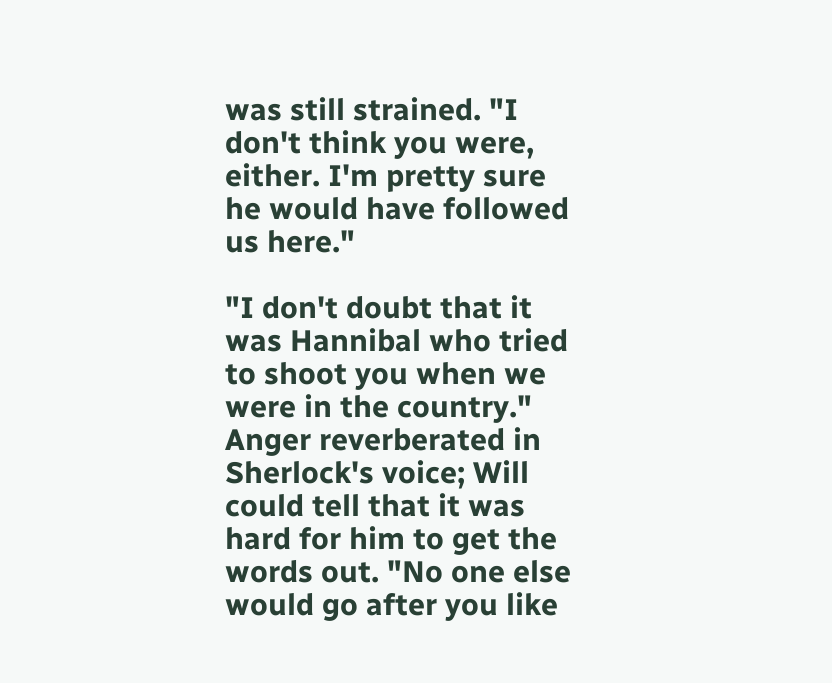was still strained. "I don't think you were, either. I'm pretty sure he would have followed us here."

"I don't doubt that it was Hannibal who tried to shoot you when we were in the country." Anger reverberated in Sherlock's voice; Will could tell that it was hard for him to get the words out. "No one else would go after you like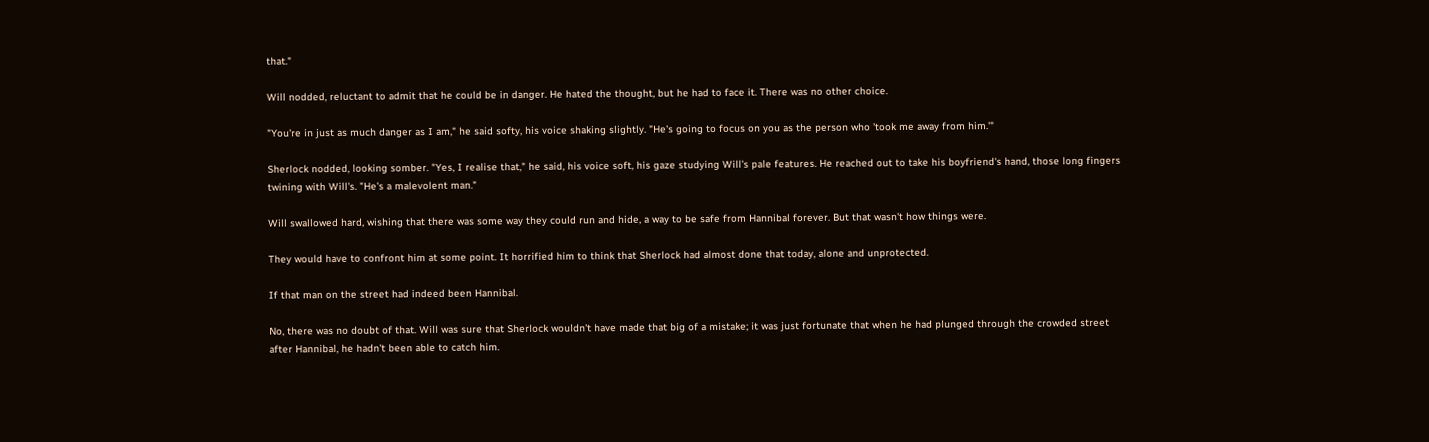that."

Will nodded, reluctant to admit that he could be in danger. He hated the thought, but he had to face it. There was no other choice.

"You're in just as much danger as I am," he said softy, his voice shaking slightly. "He's going to focus on you as the person who 'took me away from him.'"

Sherlock nodded, looking somber. "Yes, I realise that," he said, his voice soft, his gaze studying Will's pale features. He reached out to take his boyfriend's hand, those long fingers twining with Will's. "He's a malevolent man."

Will swallowed hard, wishing that there was some way they could run and hide, a way to be safe from Hannibal forever. But that wasn't how things were.

They would have to confront him at some point. It horrified him to think that Sherlock had almost done that today, alone and unprotected.

If that man on the street had indeed been Hannibal.

No, there was no doubt of that. Will was sure that Sherlock wouldn't have made that big of a mistake; it was just fortunate that when he had plunged through the crowded street after Hannibal, he hadn't been able to catch him.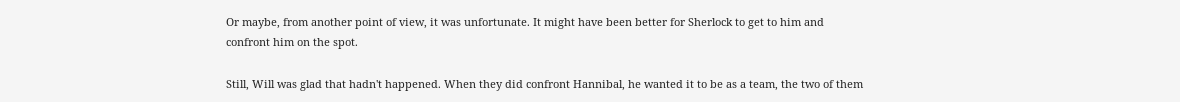Or maybe, from another point of view, it was unfortunate. It might have been better for Sherlock to get to him and confront him on the spot.

Still, Will was glad that hadn't happened. When they did confront Hannibal, he wanted it to be as a team, the two of them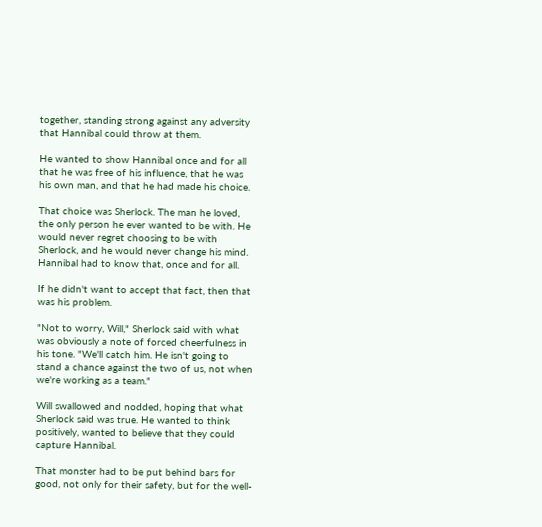together, standing strong against any adversity that Hannibal could throw at them.

He wanted to show Hannibal once and for all that he was free of his influence, that he was his own man, and that he had made his choice.

That choice was Sherlock. The man he loved, the only person he ever wanted to be with. He would never regret choosing to be with Sherlock, and he would never change his mind. Hannibal had to know that, once and for all.

If he didn't want to accept that fact, then that was his problem.

"Not to worry, Will," Sherlock said with what was obviously a note of forced cheerfulness in his tone. "We'll catch him. He isn't going to stand a chance against the two of us, not when we're working as a team."

Will swallowed and nodded, hoping that what Sherlock said was true. He wanted to think positively, wanted to believe that they could capture Hannibal.

That monster had to be put behind bars for good, not only for their safety, but for the well-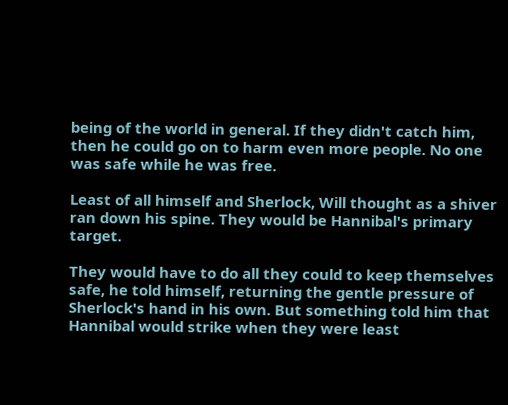being of the world in general. If they didn't catch him, then he could go on to harm even more people. No one was safe while he was free.

Least of all himself and Sherlock, Will thought as a shiver ran down his spine. They would be Hannibal's primary target.

They would have to do all they could to keep themselves safe, he told himself, returning the gentle pressure of Sherlock's hand in his own. But something told him that Hannibal would strike when they were least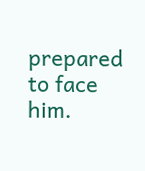prepared to face him.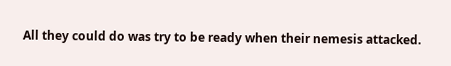All they could do was try to be ready when their nemesis attacked.